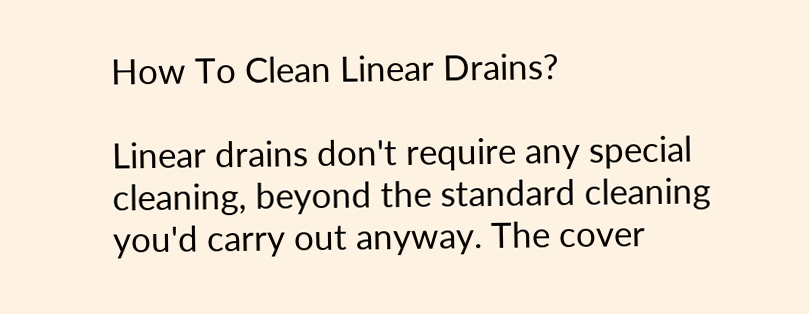How To Clean Linear Drains?

Linear drains don't require any special cleaning, beyond the standard cleaning you'd carry out anyway. The cover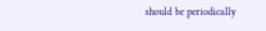should be periodically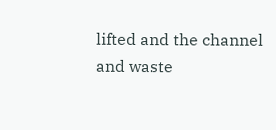lifted and the channel and waste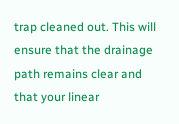trap cleaned out. This will ensure that the drainage path remains clear and that your linear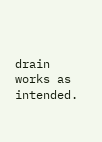drain works as intended.